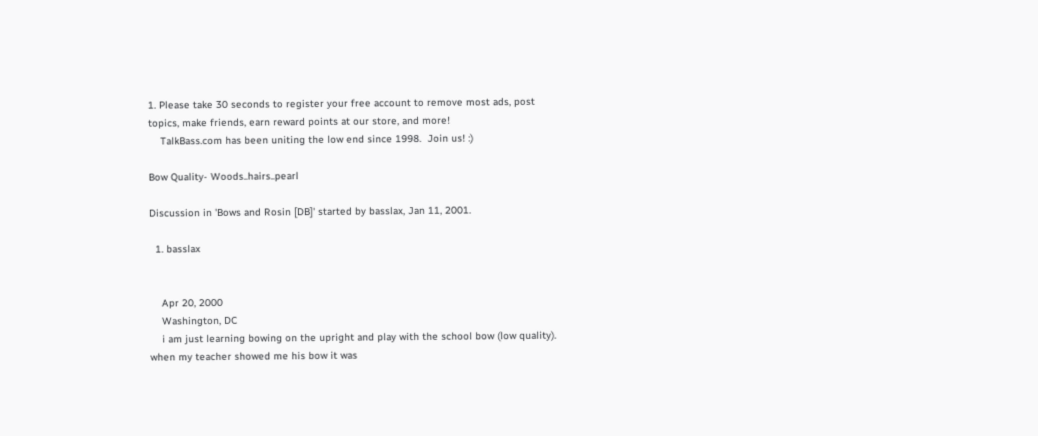1. Please take 30 seconds to register your free account to remove most ads, post topics, make friends, earn reward points at our store, and more!
    TalkBass.com has been uniting the low end since 1998.  Join us! :)

Bow Quality- Woods..hairs..pearl

Discussion in 'Bows and Rosin [DB]' started by basslax, Jan 11, 2001.

  1. basslax


    Apr 20, 2000
    Washington, DC
    i am just learning bowing on the upright and play with the school bow (low quality). when my teacher showed me his bow it was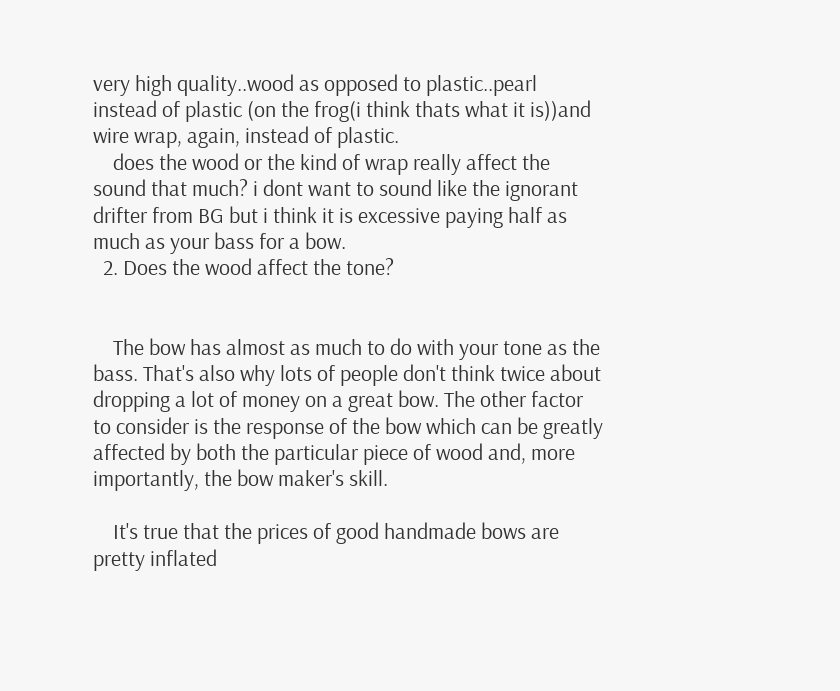very high quality..wood as opposed to plastic..pearl instead of plastic (on the frog(i think thats what it is))and wire wrap, again, instead of plastic.
    does the wood or the kind of wrap really affect the sound that much? i dont want to sound like the ignorant drifter from BG but i think it is excessive paying half as much as your bass for a bow.
  2. Does the wood affect the tone?


    The bow has almost as much to do with your tone as the bass. That's also why lots of people don't think twice about dropping a lot of money on a great bow. The other factor to consider is the response of the bow which can be greatly affected by both the particular piece of wood and, more importantly, the bow maker's skill.

    It's true that the prices of good handmade bows are pretty inflated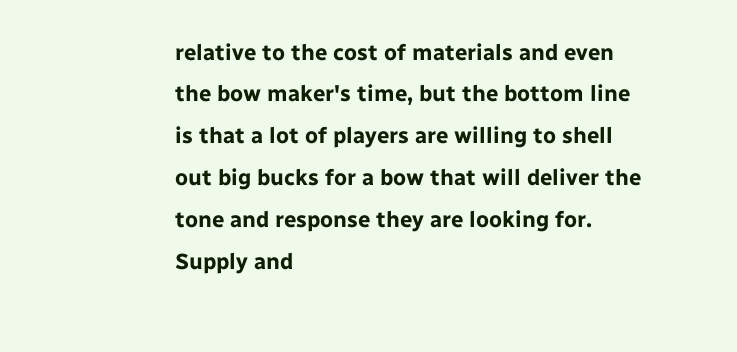relative to the cost of materials and even the bow maker's time, but the bottom line is that a lot of players are willing to shell out big bucks for a bow that will deliver the tone and response they are looking for. Supply and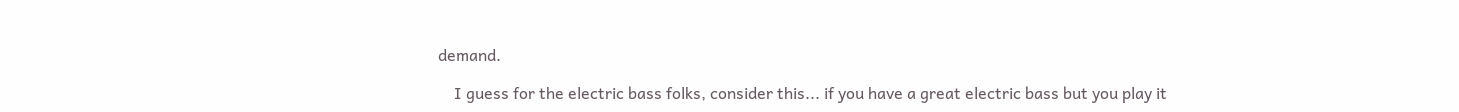demand.

    I guess for the electric bass folks, consider this... if you have a great electric bass but you play it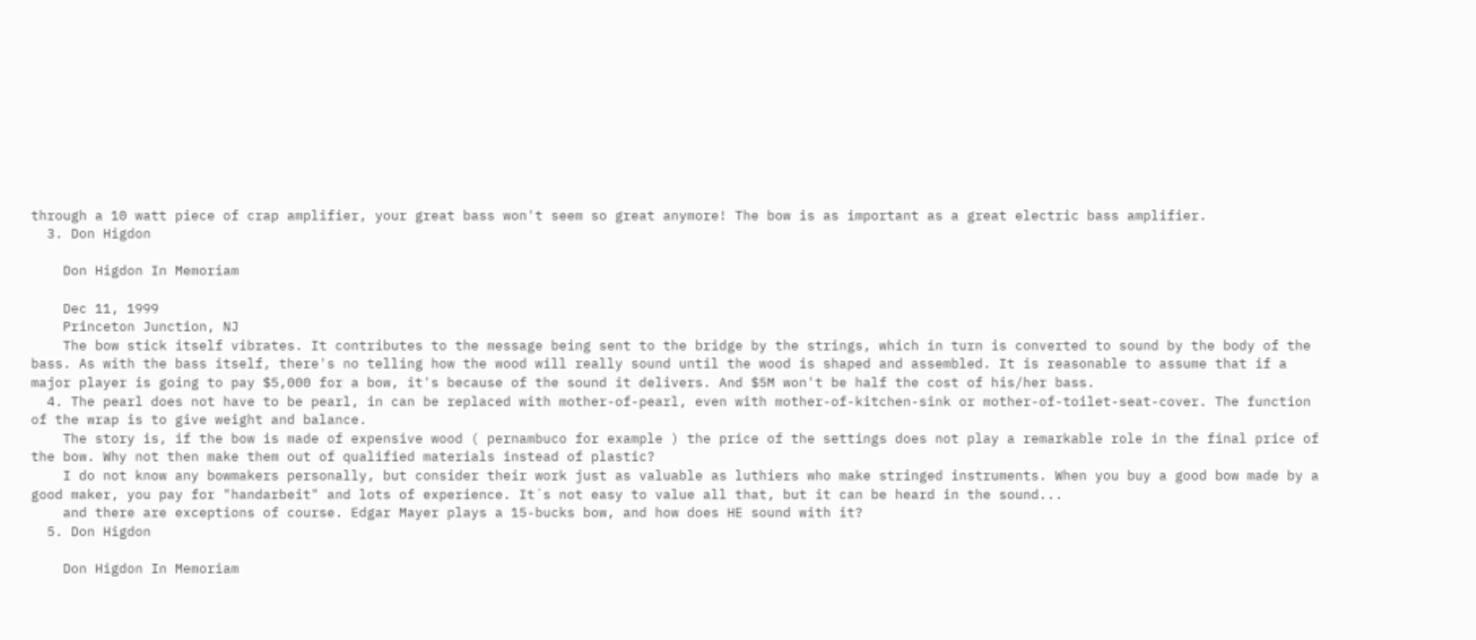through a 10 watt piece of crap amplifier, your great bass won't seem so great anymore! The bow is as important as a great electric bass amplifier.
  3. Don Higdon

    Don Higdon In Memoriam

    Dec 11, 1999
    Princeton Junction, NJ
    The bow stick itself vibrates. It contributes to the message being sent to the bridge by the strings, which in turn is converted to sound by the body of the bass. As with the bass itself, there's no telling how the wood will really sound until the wood is shaped and assembled. It is reasonable to assume that if a major player is going to pay $5,000 for a bow, it's because of the sound it delivers. And $5M won't be half the cost of his/her bass.
  4. The pearl does not have to be pearl, in can be replaced with mother-of-pearl, even with mother-of-kitchen-sink or mother-of-toilet-seat-cover. The function of the wrap is to give weight and balance.
    The story is, if the bow is made of expensive wood ( pernambuco for example ) the price of the settings does not play a remarkable role in the final price of the bow. Why not then make them out of qualified materials instead of plastic?
    I do not know any bowmakers personally, but consider their work just as valuable as luthiers who make stringed instruments. When you buy a good bow made by a good maker, you pay for "handarbeit" and lots of experience. It´s not easy to value all that, but it can be heard in the sound...
    and there are exceptions of course. Edgar Mayer plays a 15-bucks bow, and how does HE sound with it?
  5. Don Higdon

    Don Higdon In Memoriam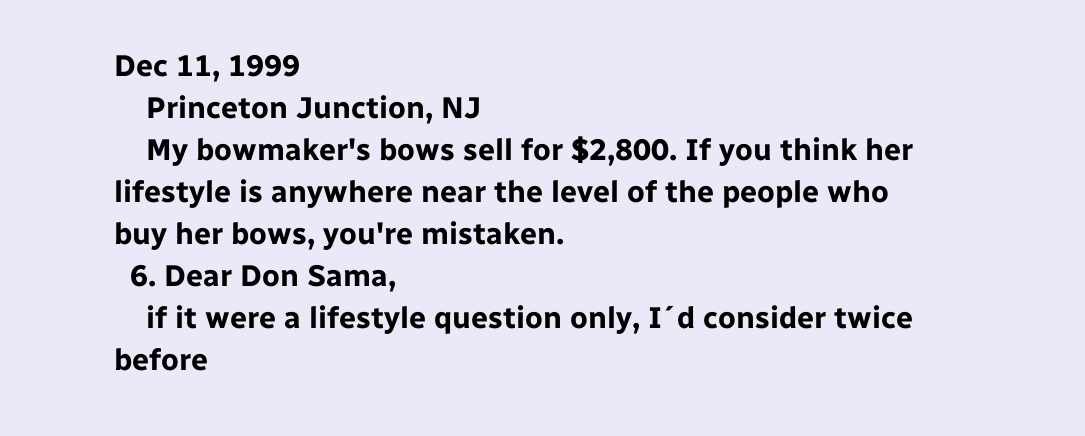Dec 11, 1999
    Princeton Junction, NJ
    My bowmaker's bows sell for $2,800. If you think her lifestyle is anywhere near the level of the people who buy her bows, you're mistaken.
  6. Dear Don Sama,
    if it were a lifestyle question only, I´d consider twice before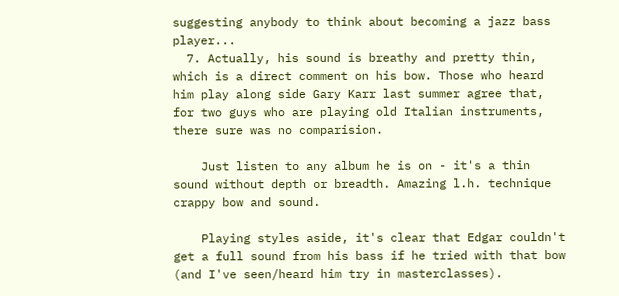suggesting anybody to think about becoming a jazz bass player...
  7. Actually, his sound is breathy and pretty thin, which is a direct comment on his bow. Those who heard him play along side Gary Karr last summer agree that, for two guys who are playing old Italian instruments, there sure was no comparision.

    Just listen to any album he is on - it's a thin sound without depth or breadth. Amazing l.h. technique crappy bow and sound.

    Playing styles aside, it's clear that Edgar couldn't get a full sound from his bass if he tried with that bow (and I've seen/heard him try in masterclasses).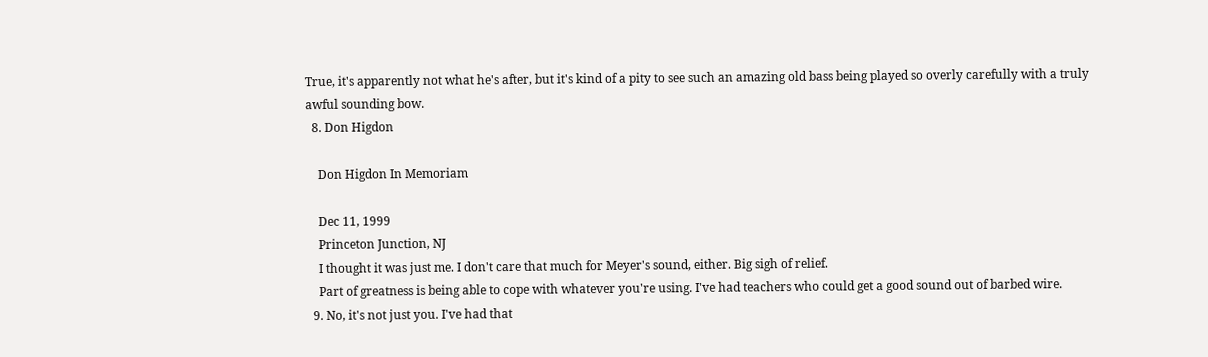True, it's apparently not what he's after, but it's kind of a pity to see such an amazing old bass being played so overly carefully with a truly awful sounding bow.
  8. Don Higdon

    Don Higdon In Memoriam

    Dec 11, 1999
    Princeton Junction, NJ
    I thought it was just me. I don't care that much for Meyer's sound, either. Big sigh of relief.
    Part of greatness is being able to cope with whatever you're using. I've had teachers who could get a good sound out of barbed wire.
  9. No, it's not just you. I've had that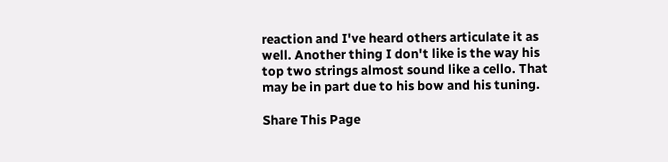reaction and I've heard others articulate it as well. Another thing I don't like is the way his top two strings almost sound like a cello. That may be in part due to his bow and his tuning.

Share This Page